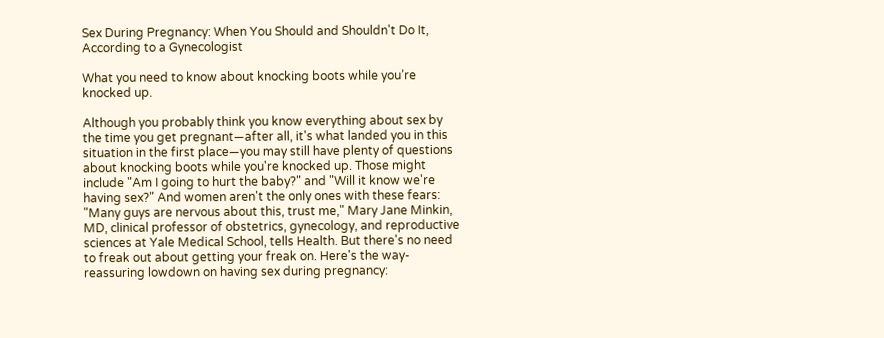Sex During Pregnancy: When You Should and Shouldn't Do It, According to a Gynecologist

What you need to know about knocking boots while you’re knocked up.

Although you probably think you know everything about sex by the time you get pregnant—after all, it's what landed you in this situation in the first place—you may still have plenty of questions about knocking boots while you're knocked up. Those might include "Am I going to hurt the baby?" and "Will it know we're having sex?" And women aren't the only ones with these fears: "Many guys are nervous about this, trust me," Mary Jane Minkin, MD, clinical professor of obstetrics, gynecology, and reproductive sciences at Yale Medical School, tells Health. But there's no need to freak out about getting your freak on. Here's the way-reassuring lowdown on having sex during pregnancy: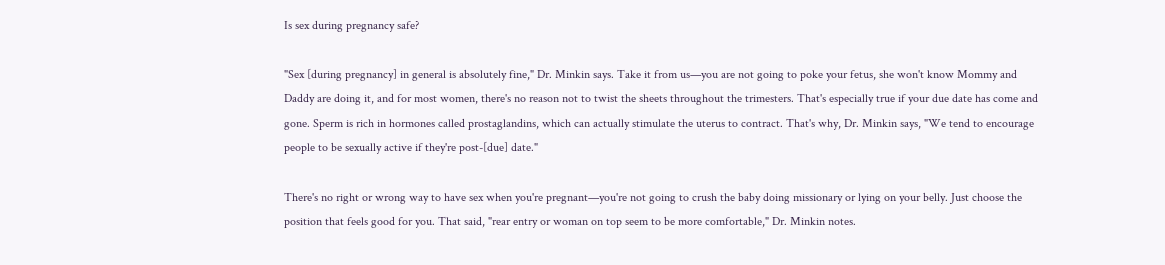Is sex during pregnancy safe?

"Sex [during pregnancy] in general is absolutely fine," Dr. Minkin says. Take it from us—you are not going to poke your fetus, she won't know Mommy and Daddy are doing it, and for most women, there's no reason not to twist the sheets throughout the trimesters. That's especially true if your due date has come and gone. Sperm is rich in hormones called prostaglandins, which can actually stimulate the uterus to contract. That's why, Dr. Minkin says, "We tend to encourage people to be sexually active if they're post-[due] date."

There's no right or wrong way to have sex when you're pregnant—you're not going to crush the baby doing missionary or lying on your belly. Just choose the position that feels good for you. That said, "rear entry or woman on top seem to be more comfortable," Dr. Minkin notes.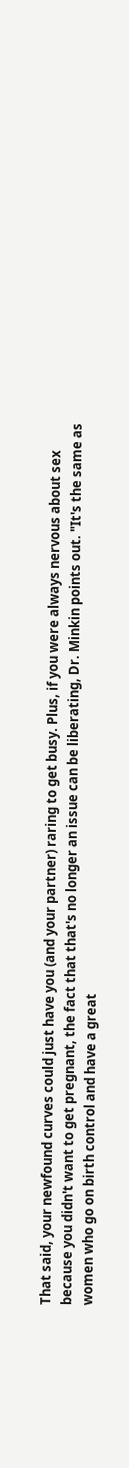That said, your newfound curves could just have you (and your partner) raring to get busy. Plus, if you were always nervous about sex because you didn't want to get pregnant, the fact that that's no longer an issue can be liberating, Dr. Minkin points out. "It's the same as women who go on birth control and have a great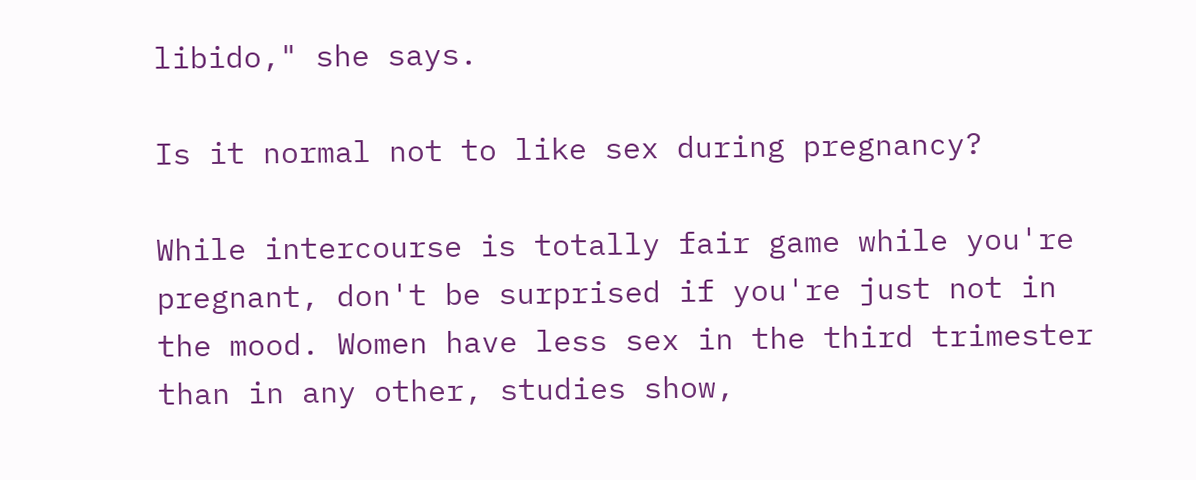libido," she says.

Is it normal not to like sex during pregnancy?

While intercourse is totally fair game while you're pregnant, don't be surprised if you're just not in the mood. Women have less sex in the third trimester than in any other, studies show,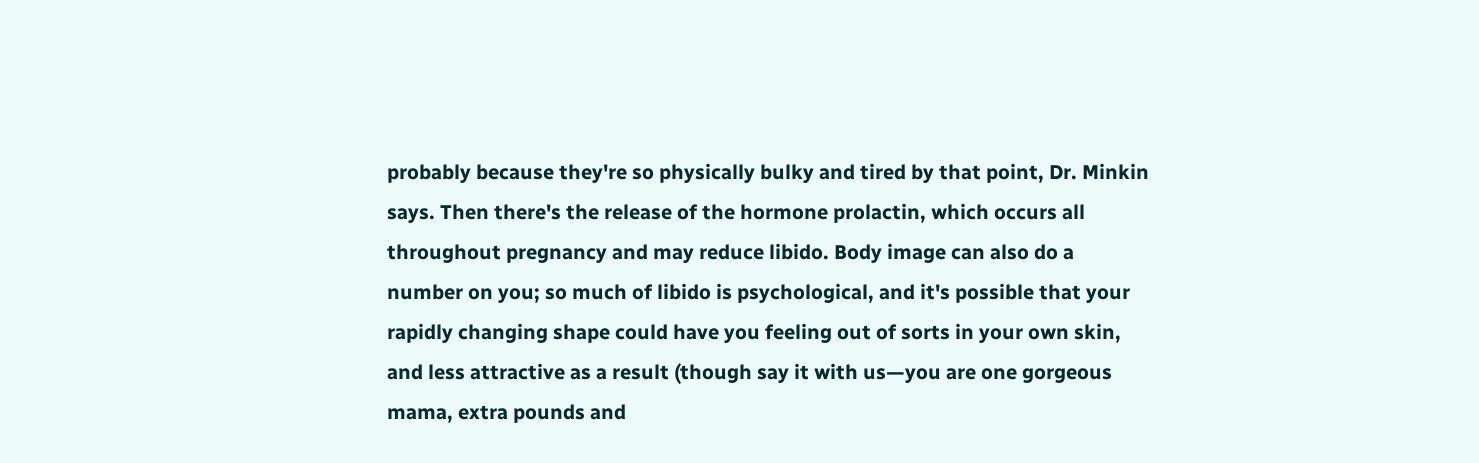probably because they're so physically bulky and tired by that point, Dr. Minkin says. Then there's the release of the hormone prolactin, which occurs all throughout pregnancy and may reduce libido. Body image can also do a number on you; so much of libido is psychological, and it's possible that your rapidly changing shape could have you feeling out of sorts in your own skin, and less attractive as a result (though say it with us—you are one gorgeous mama, extra pounds and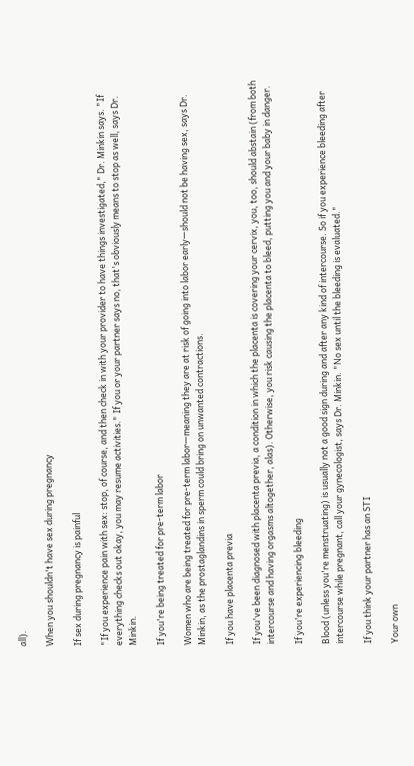all).

When you shouldn't have sex during pregnancy

If sex during pregnancy is painful

"If you experience pain with sex: stop, of course, and then check in with your provider to have things investigated," Dr. Minkin says. "If everything checks out okay, you may resume activities." If you or your partner says no, that's obviously means to stop as well, says Dr. Minkin.

If you're being treated for pre-term labor

Women who are being treated for pre-term labor—meaning they are at risk of going into labor early—should not be having sex, says Dr. Minkin, as the prostaglandins in sperm could bring on unwanted contractions.

If you have placenta previa

If you've been diagnosed with placenta previa, a condition in which the placenta is covering your cervix, you, too, should abstain (from both intercourse and having orgasms altogether, alas). Otherwise, you risk causing the placenta to bleed, putting you and your baby in danger.

If you're experiencing bleeding

Blood (unless you're menstruating) is usually not a good sign during and after any kind of intercourse. So if you experience bleeding after intercourse while pregnant, call your gynecologist, says Dr. Minkin. "No sex until the bleeding is evaluated."

If you think your partner has an STI

Your own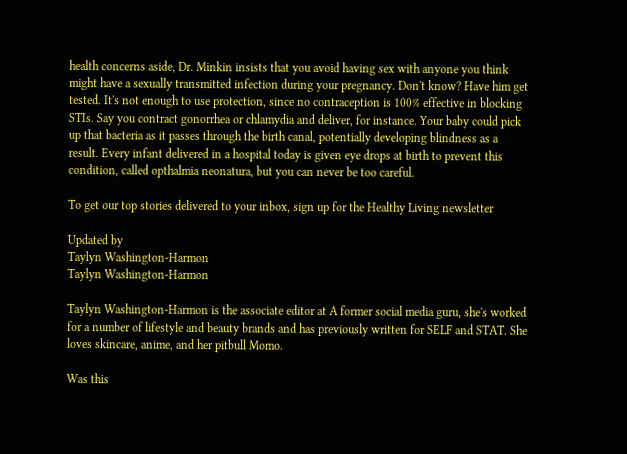health concerns aside, Dr. Minkin insists that you avoid having sex with anyone you think might have a sexually transmitted infection during your pregnancy. Don't know? Have him get tested. It's not enough to use protection, since no contraception is 100% effective in blocking STIs. Say you contract gonorrhea or chlamydia and deliver, for instance. Your baby could pick up that bacteria as it passes through the birth canal, potentially developing blindness as a result. Every infant delivered in a hospital today is given eye drops at birth to prevent this condition, called opthalmia neonatura, but you can never be too careful.

To get our top stories delivered to your inbox, sign up for the Healthy Living newsletter

Updated by
Taylyn Washington-Harmon
Taylyn Washington-Harmon

Taylyn Washington-Harmon is the associate editor at A former social media guru, she's worked for a number of lifestyle and beauty brands and has previously written for SELF and STAT. She loves skincare, anime, and her pitbull Momo.

Was this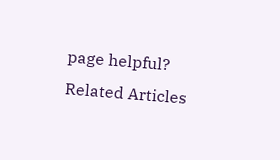page helpful?
Related Articles